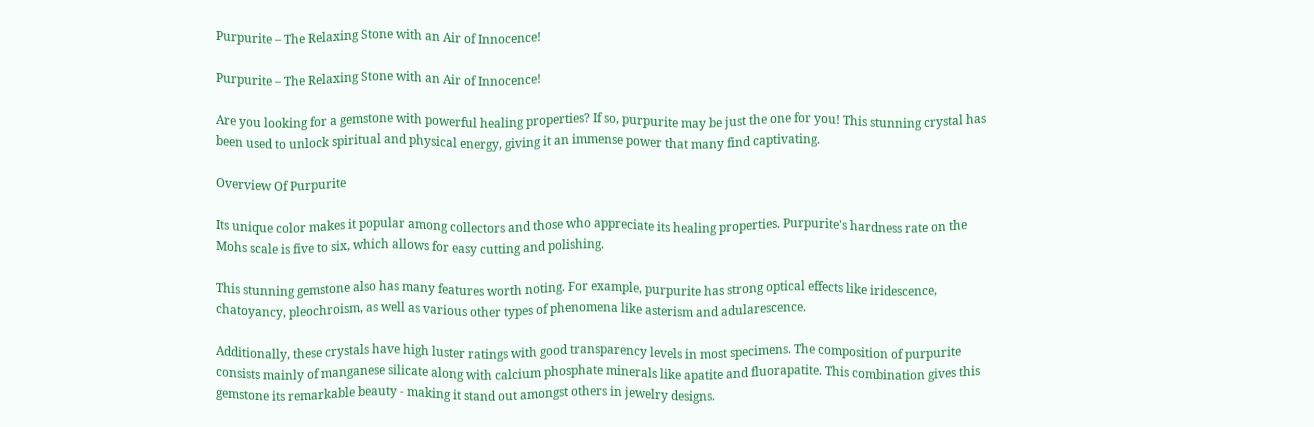Purpurite – The Relaxing Stone with an Air of Innocence!

Purpurite – The Relaxing Stone with an Air of Innocence!

Are you looking for a gemstone with powerful healing properties? If so, purpurite may be just the one for you! This stunning crystal has been used to unlock spiritual and physical energy, giving it an immense power that many find captivating.

Overview Of Purpurite

Its unique color makes it popular among collectors and those who appreciate its healing properties. Purpurite's hardness rate on the Mohs scale is five to six, which allows for easy cutting and polishing.

This stunning gemstone also has many features worth noting. For example, purpurite has strong optical effects like iridescence, chatoyancy, pleochroism, as well as various other types of phenomena like asterism and adularescence.

Additionally, these crystals have high luster ratings with good transparency levels in most specimens. The composition of purpurite consists mainly of manganese silicate along with calcium phosphate minerals like apatite and fluorapatite. This combination gives this gemstone its remarkable beauty - making it stand out amongst others in jewelry designs.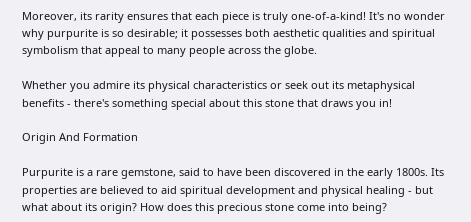Moreover, its rarity ensures that each piece is truly one-of-a-kind! It's no wonder why purpurite is so desirable; it possesses both aesthetic qualities and spiritual symbolism that appeal to many people across the globe.

Whether you admire its physical characteristics or seek out its metaphysical benefits - there's something special about this stone that draws you in!

Origin And Formation

Purpurite is a rare gemstone, said to have been discovered in the early 1800s. Its properties are believed to aid spiritual development and physical healing - but what about its origin? How does this precious stone come into being?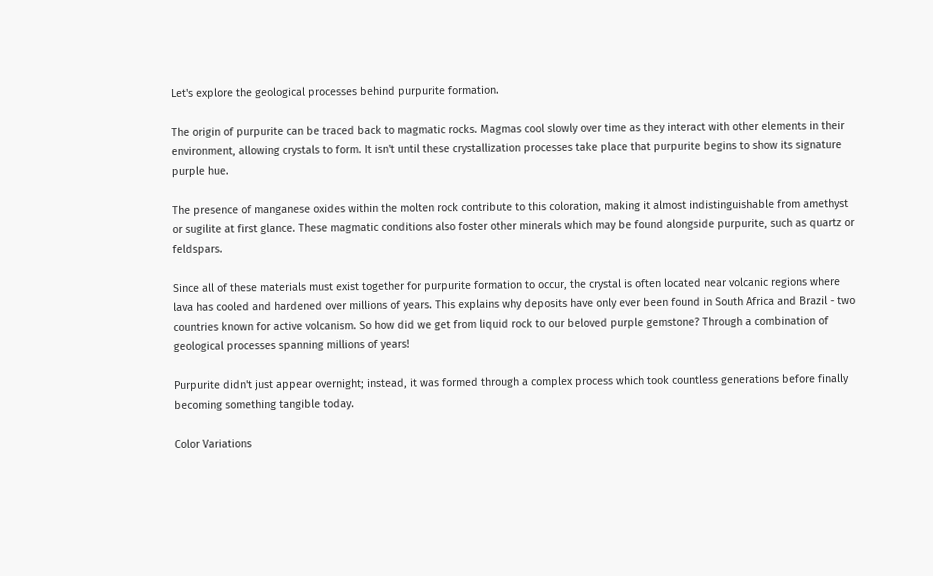Let's explore the geological processes behind purpurite formation.

The origin of purpurite can be traced back to magmatic rocks. Magmas cool slowly over time as they interact with other elements in their environment, allowing crystals to form. It isn't until these crystallization processes take place that purpurite begins to show its signature purple hue.

The presence of manganese oxides within the molten rock contribute to this coloration, making it almost indistinguishable from amethyst or sugilite at first glance. These magmatic conditions also foster other minerals which may be found alongside purpurite, such as quartz or feldspars.

Since all of these materials must exist together for purpurite formation to occur, the crystal is often located near volcanic regions where lava has cooled and hardened over millions of years. This explains why deposits have only ever been found in South Africa and Brazil - two countries known for active volcanism. So how did we get from liquid rock to our beloved purple gemstone? Through a combination of geological processes spanning millions of years!

Purpurite didn't just appear overnight; instead, it was formed through a complex process which took countless generations before finally becoming something tangible today.

Color Variations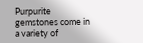Purpurite gemstones come in a variety of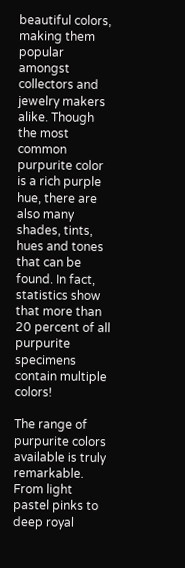beautiful colors, making them popular amongst collectors and jewelry makers alike. Though the most common purpurite color is a rich purple hue, there are also many shades, tints, hues and tones that can be found. In fact, statistics show that more than 20 percent of all purpurite specimens contain multiple colors!

The range of purpurite colors available is truly remarkable. From light pastel pinks to deep royal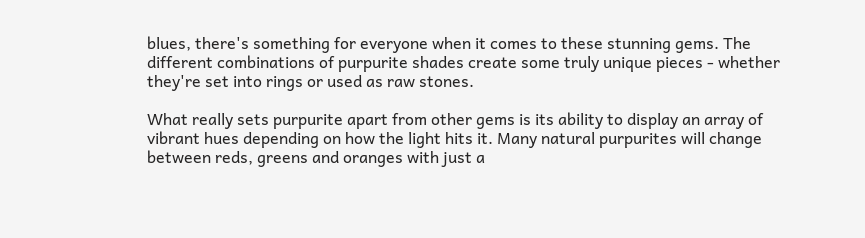blues, there's something for everyone when it comes to these stunning gems. The different combinations of purpurite shades create some truly unique pieces - whether they're set into rings or used as raw stones.

What really sets purpurite apart from other gems is its ability to display an array of vibrant hues depending on how the light hits it. Many natural purpurites will change between reds, greens and oranges with just a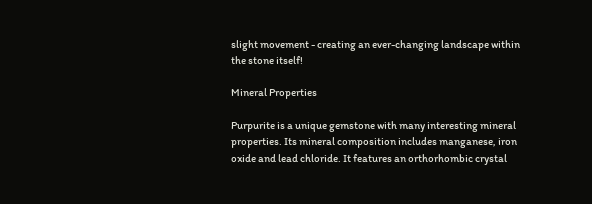slight movement - creating an ever-changing landscape within the stone itself!

Mineral Properties

Purpurite is a unique gemstone with many interesting mineral properties. Its mineral composition includes manganese, iron oxide and lead chloride. It features an orthorhombic crystal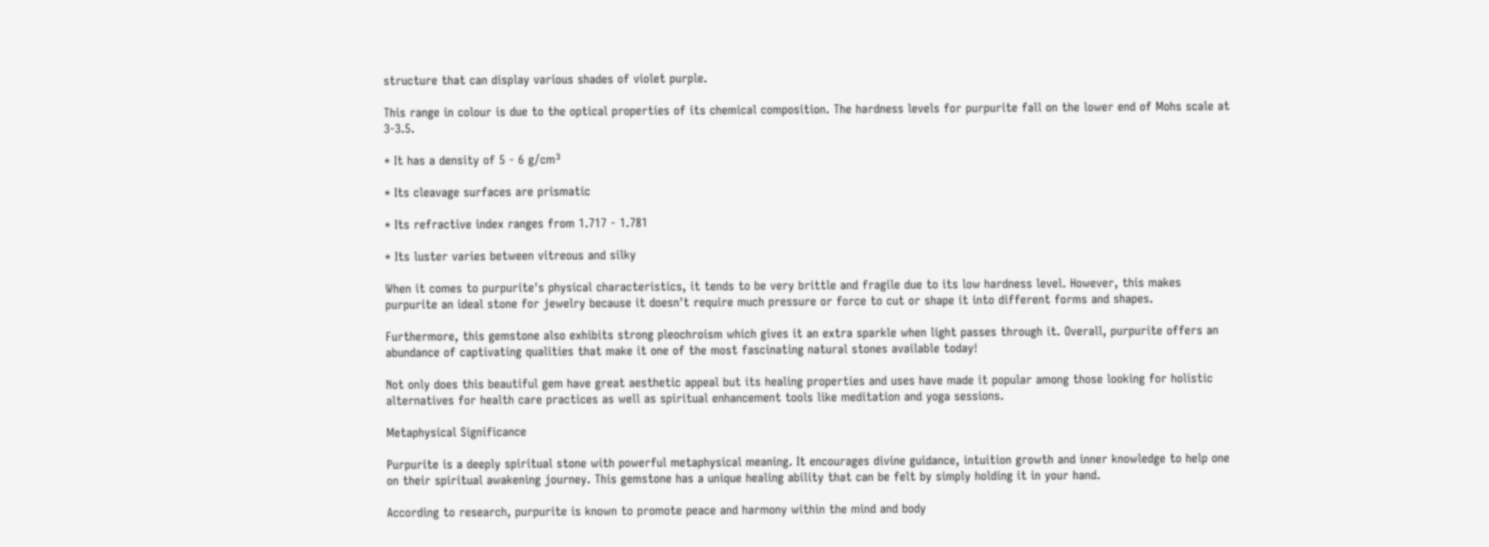structure that can display various shades of violet purple.

This range in colour is due to the optical properties of its chemical composition. The hardness levels for purpurite fall on the lower end of Mohs scale at 3-3.5.

* It has a density of 5 - 6 g/cm³

* Its cleavage surfaces are prismatic

* Its refractive index ranges from 1.717 - 1.781

* Its luster varies between vitreous and silky

When it comes to purpurite's physical characteristics, it tends to be very brittle and fragile due to its low hardness level. However, this makes purpurite an ideal stone for jewelry because it doesn't require much pressure or force to cut or shape it into different forms and shapes.

Furthermore, this gemstone also exhibits strong pleochroism which gives it an extra sparkle when light passes through it. Overall, purpurite offers an abundance of captivating qualities that make it one of the most fascinating natural stones available today!

Not only does this beautiful gem have great aesthetic appeal but its healing properties and uses have made it popular among those looking for holistic alternatives for health care practices as well as spiritual enhancement tools like meditation and yoga sessions.

Metaphysical Significance

Purpurite is a deeply spiritual stone with powerful metaphysical meaning. It encourages divine guidance, intuition growth and inner knowledge to help one on their spiritual awakening journey. This gemstone has a unique healing ability that can be felt by simply holding it in your hand.

According to research, purpurite is known to promote peace and harmony within the mind and body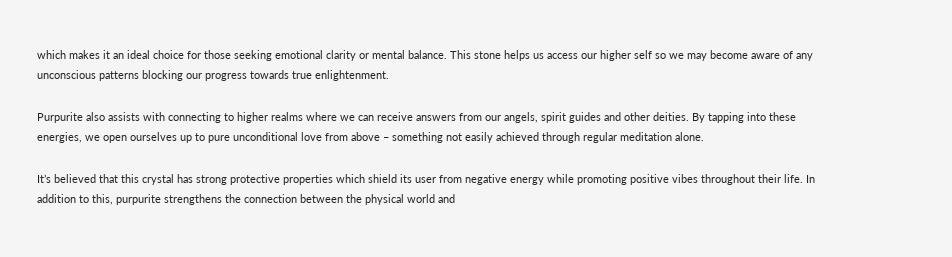which makes it an ideal choice for those seeking emotional clarity or mental balance. This stone helps us access our higher self so we may become aware of any unconscious patterns blocking our progress towards true enlightenment.

Purpurite also assists with connecting to higher realms where we can receive answers from our angels, spirit guides and other deities. By tapping into these energies, we open ourselves up to pure unconditional love from above – something not easily achieved through regular meditation alone.

It’s believed that this crystal has strong protective properties which shield its user from negative energy while promoting positive vibes throughout their life. In addition to this, purpurite strengthens the connection between the physical world and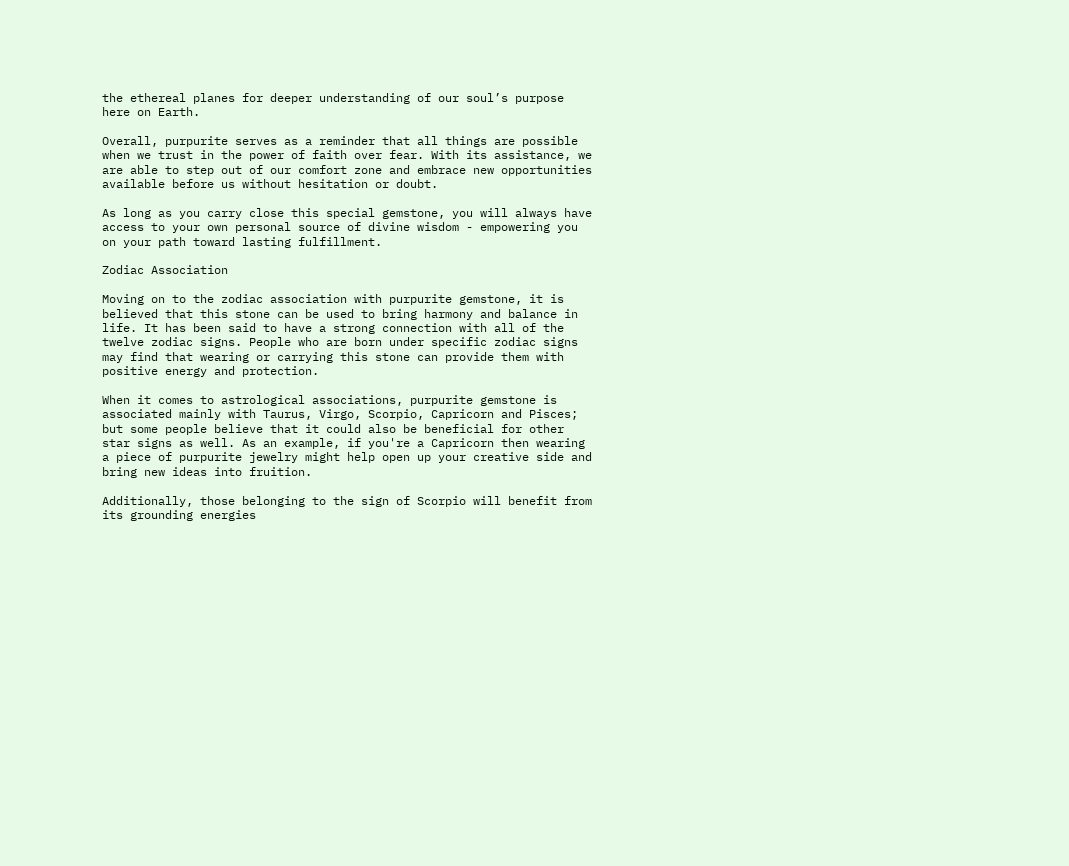the ethereal planes for deeper understanding of our soul’s purpose here on Earth.

Overall, purpurite serves as a reminder that all things are possible when we trust in the power of faith over fear. With its assistance, we are able to step out of our comfort zone and embrace new opportunities available before us without hesitation or doubt.

As long as you carry close this special gemstone, you will always have access to your own personal source of divine wisdom - empowering you on your path toward lasting fulfillment.

Zodiac Association

Moving on to the zodiac association with purpurite gemstone, it is believed that this stone can be used to bring harmony and balance in life. It has been said to have a strong connection with all of the twelve zodiac signs. People who are born under specific zodiac signs may find that wearing or carrying this stone can provide them with positive energy and protection.

When it comes to astrological associations, purpurite gemstone is associated mainly with Taurus, Virgo, Scorpio, Capricorn and Pisces; but some people believe that it could also be beneficial for other star signs as well. As an example, if you're a Capricorn then wearing a piece of purpurite jewelry might help open up your creative side and bring new ideas into fruition.

Additionally, those belonging to the sign of Scorpio will benefit from its grounding energies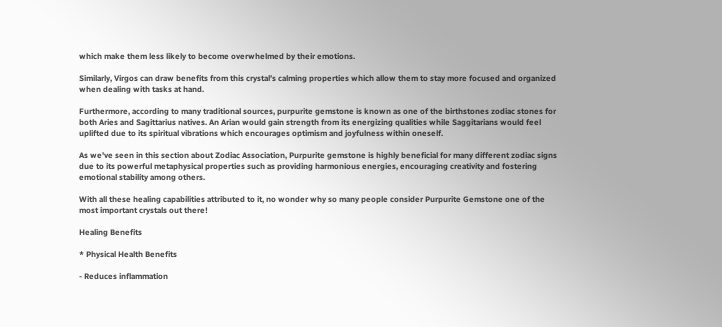which make them less likely to become overwhelmed by their emotions.

Similarly, Virgos can draw benefits from this crystal’s calming properties which allow them to stay more focused and organized when dealing with tasks at hand.

Furthermore, according to many traditional sources, purpurite gemstone is known as one of the birthstones zodiac stones for both Aries and Sagittarius natives. An Arian would gain strength from its energizing qualities while Saggitarians would feel uplifted due to its spiritual vibrations which encourages optimism and joyfulness within oneself.

As we've seen in this section about Zodiac Association, Purpurite gemstone is highly beneficial for many different zodiac signs due to its powerful metaphysical properties such as providing harmonious energies, encouraging creativity and fostering emotional stability among others.

With all these healing capabilities attributed to it, no wonder why so many people consider Purpurite Gemstone one of the most important crystals out there!

Healing Benefits

* Physical Health Benefits

- Reduces inflammation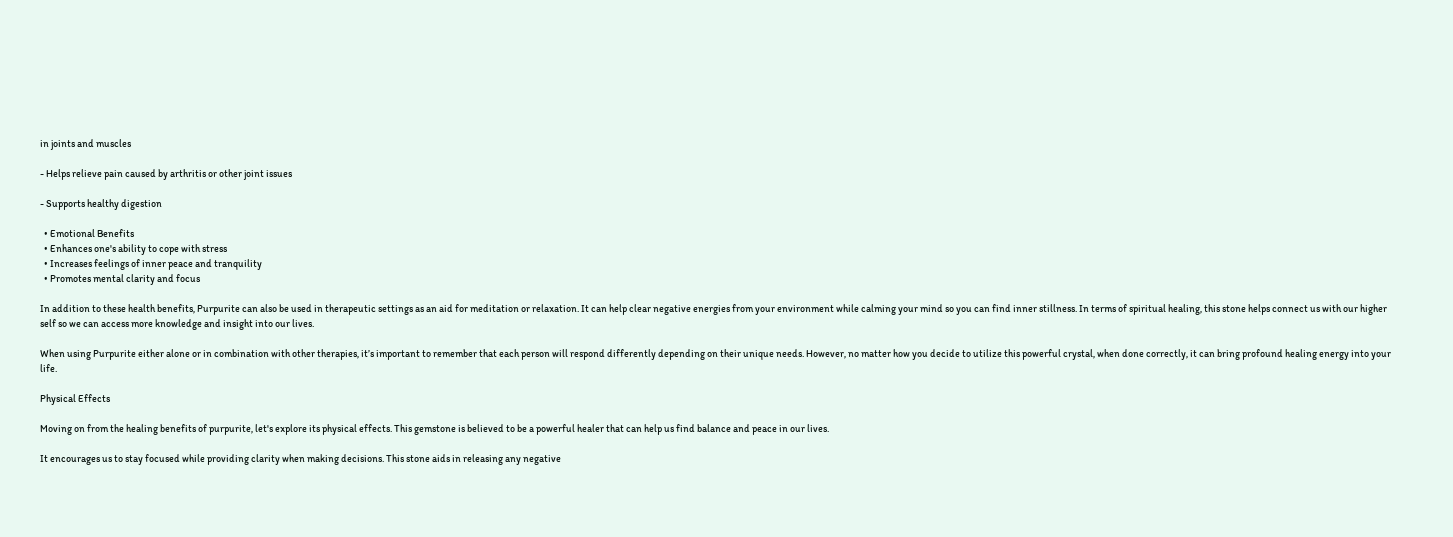in joints and muscles

- Helps relieve pain caused by arthritis or other joint issues

- Supports healthy digestion

  • Emotional Benefits
  • Enhances one's ability to cope with stress
  • Increases feelings of inner peace and tranquility
  • Promotes mental clarity and focus

In addition to these health benefits, Purpurite can also be used in therapeutic settings as an aid for meditation or relaxation. It can help clear negative energies from your environment while calming your mind so you can find inner stillness. In terms of spiritual healing, this stone helps connect us with our higher self so we can access more knowledge and insight into our lives.

When using Purpurite either alone or in combination with other therapies, it’s important to remember that each person will respond differently depending on their unique needs. However, no matter how you decide to utilize this powerful crystal, when done correctly, it can bring profound healing energy into your life.

Physical Effects

Moving on from the healing benefits of purpurite, let's explore its physical effects. This gemstone is believed to be a powerful healer that can help us find balance and peace in our lives.

It encourages us to stay focused while providing clarity when making decisions. This stone aids in releasing any negative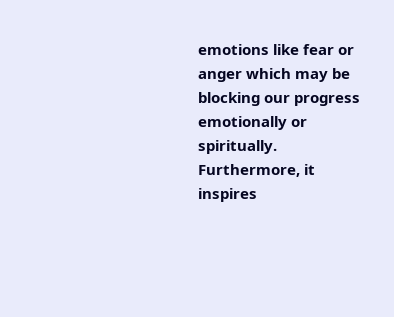emotions like fear or anger which may be blocking our progress emotionally or spiritually. Furthermore, it inspires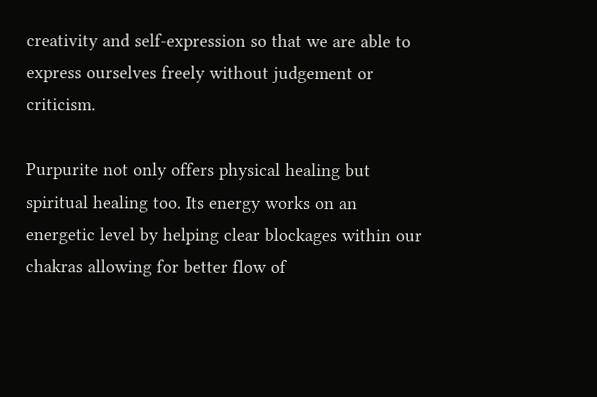creativity and self-expression so that we are able to express ourselves freely without judgement or criticism.

Purpurite not only offers physical healing but spiritual healing too. Its energy works on an energetic level by helping clear blockages within our chakras allowing for better flow of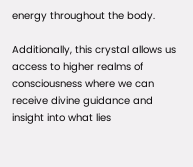energy throughout the body.

Additionally, this crystal allows us access to higher realms of consciousness where we can receive divine guidance and insight into what lies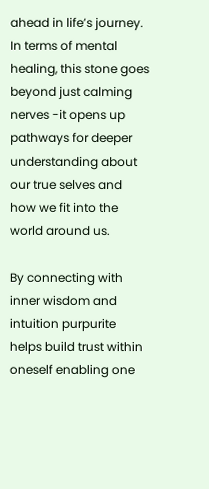ahead in life’s journey. In terms of mental healing, this stone goes beyond just calming nerves -it opens up pathways for deeper understanding about our true selves and how we fit into the world around us.

By connecting with inner wisdom and intuition purpurite helps build trust within oneself enabling one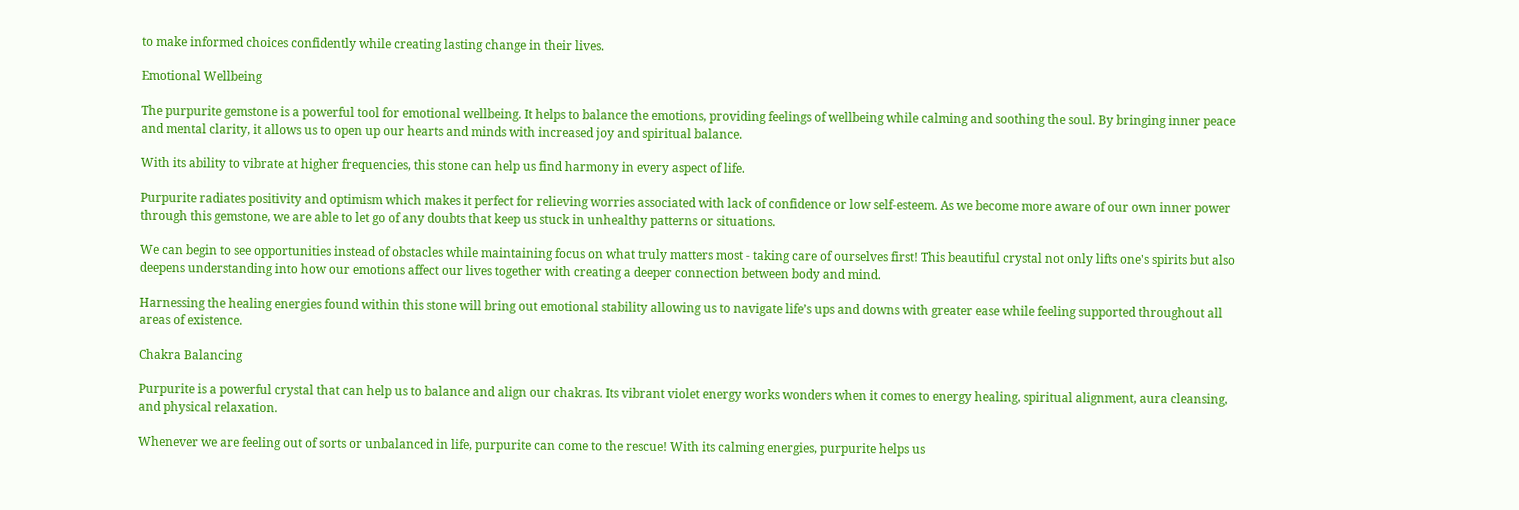to make informed choices confidently while creating lasting change in their lives.

Emotional Wellbeing

The purpurite gemstone is a powerful tool for emotional wellbeing. It helps to balance the emotions, providing feelings of wellbeing while calming and soothing the soul. By bringing inner peace and mental clarity, it allows us to open up our hearts and minds with increased joy and spiritual balance.

With its ability to vibrate at higher frequencies, this stone can help us find harmony in every aspect of life.

Purpurite radiates positivity and optimism which makes it perfect for relieving worries associated with lack of confidence or low self-esteem. As we become more aware of our own inner power through this gemstone, we are able to let go of any doubts that keep us stuck in unhealthy patterns or situations.

We can begin to see opportunities instead of obstacles while maintaining focus on what truly matters most - taking care of ourselves first! This beautiful crystal not only lifts one's spirits but also deepens understanding into how our emotions affect our lives together with creating a deeper connection between body and mind.

Harnessing the healing energies found within this stone will bring out emotional stability allowing us to navigate life’s ups and downs with greater ease while feeling supported throughout all areas of existence.

Chakra Balancing

Purpurite is a powerful crystal that can help us to balance and align our chakras. Its vibrant violet energy works wonders when it comes to energy healing, spiritual alignment, aura cleansing, and physical relaxation.

Whenever we are feeling out of sorts or unbalanced in life, purpurite can come to the rescue! With its calming energies, purpurite helps us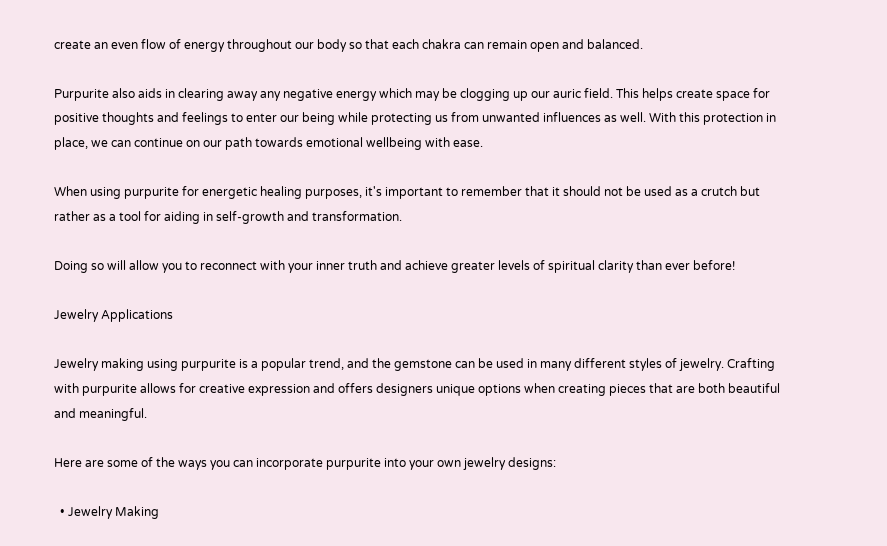create an even flow of energy throughout our body so that each chakra can remain open and balanced.

Purpurite also aids in clearing away any negative energy which may be clogging up our auric field. This helps create space for positive thoughts and feelings to enter our being while protecting us from unwanted influences as well. With this protection in place, we can continue on our path towards emotional wellbeing with ease.

When using purpurite for energetic healing purposes, it's important to remember that it should not be used as a crutch but rather as a tool for aiding in self-growth and transformation.

Doing so will allow you to reconnect with your inner truth and achieve greater levels of spiritual clarity than ever before!

Jewelry Applications

Jewelry making using purpurite is a popular trend, and the gemstone can be used in many different styles of jewelry. Crafting with purpurite allows for creative expression and offers designers unique options when creating pieces that are both beautiful and meaningful.

Here are some of the ways you can incorporate purpurite into your own jewelry designs:

  • Jewelry Making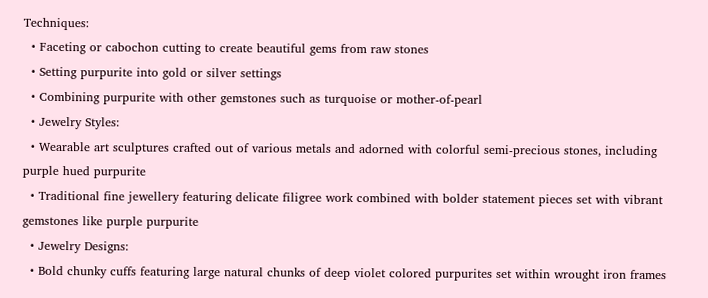Techniques:
  • Faceting or cabochon cutting to create beautiful gems from raw stones
  • Setting purpurite into gold or silver settings
  • Combining purpurite with other gemstones such as turquoise or mother-of-pearl
  • Jewelry Styles:
  • Wearable art sculptures crafted out of various metals and adorned with colorful semi-precious stones, including purple hued purpurite
  • Traditional fine jewellery featuring delicate filigree work combined with bolder statement pieces set with vibrant gemstones like purple purpurite
  • Jewelry Designs:
  • Bold chunky cuffs featuring large natural chunks of deep violet colored purpurites set within wrought iron frames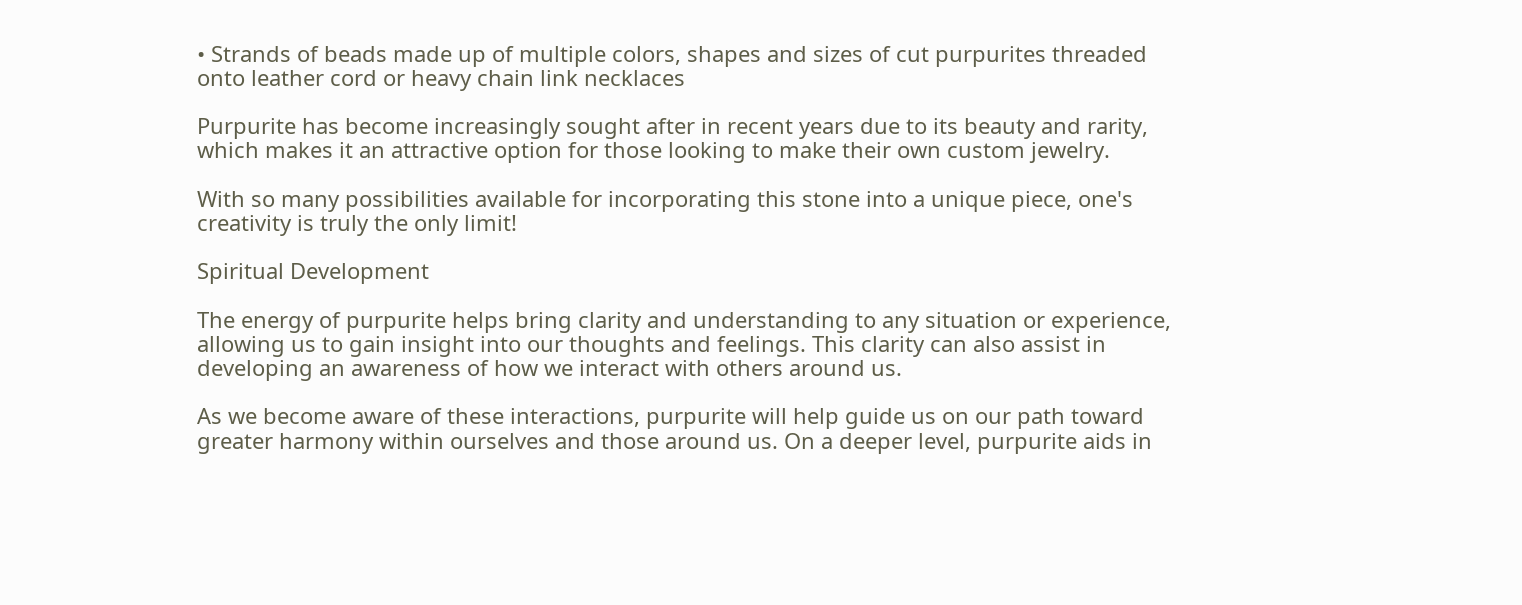• Strands of beads made up of multiple colors, shapes and sizes of cut purpurites threaded onto leather cord or heavy chain link necklaces

Purpurite has become increasingly sought after in recent years due to its beauty and rarity, which makes it an attractive option for those looking to make their own custom jewelry.

With so many possibilities available for incorporating this stone into a unique piece, one's creativity is truly the only limit!

Spiritual Development

The energy of purpurite helps bring clarity and understanding to any situation or experience, allowing us to gain insight into our thoughts and feelings. This clarity can also assist in developing an awareness of how we interact with others around us.

As we become aware of these interactions, purpurite will help guide us on our path toward greater harmony within ourselves and those around us. On a deeper level, purpurite aids in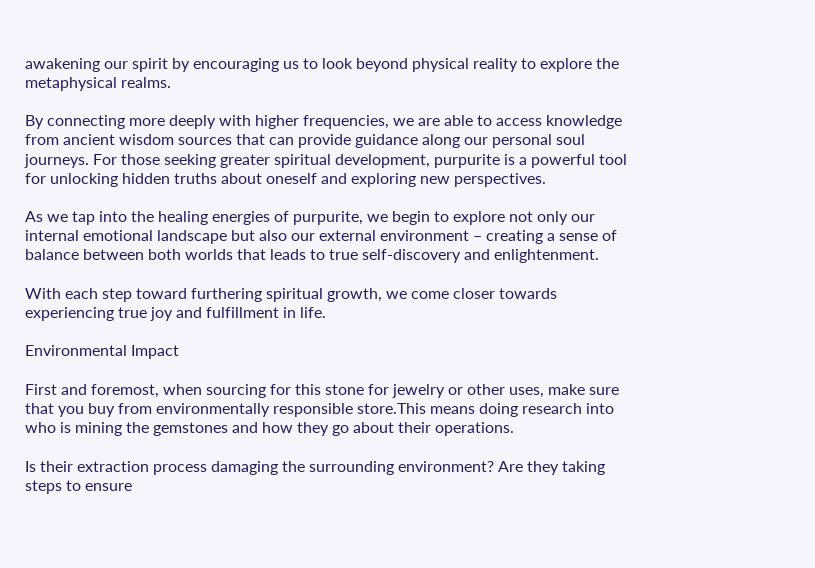awakening our spirit by encouraging us to look beyond physical reality to explore the metaphysical realms.

By connecting more deeply with higher frequencies, we are able to access knowledge from ancient wisdom sources that can provide guidance along our personal soul journeys. For those seeking greater spiritual development, purpurite is a powerful tool for unlocking hidden truths about oneself and exploring new perspectives.

As we tap into the healing energies of purpurite, we begin to explore not only our internal emotional landscape but also our external environment – creating a sense of balance between both worlds that leads to true self-discovery and enlightenment.

With each step toward furthering spiritual growth, we come closer towards experiencing true joy and fulfillment in life.

Environmental Impact

First and foremost, when sourcing for this stone for jewelry or other uses, make sure that you buy from environmentally responsible store.This means doing research into who is mining the gemstones and how they go about their operations.

Is their extraction process damaging the surrounding environment? Are they taking steps to ensure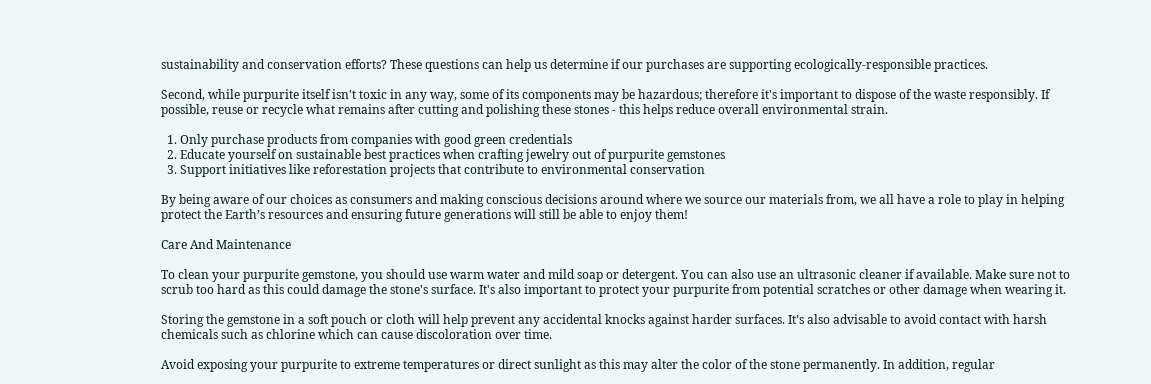sustainability and conservation efforts? These questions can help us determine if our purchases are supporting ecologically-responsible practices.

Second, while purpurite itself isn't toxic in any way, some of its components may be hazardous; therefore it's important to dispose of the waste responsibly. If possible, reuse or recycle what remains after cutting and polishing these stones - this helps reduce overall environmental strain.

  1. Only purchase products from companies with good green credentials
  2. Educate yourself on sustainable best practices when crafting jewelry out of purpurite gemstones
  3. Support initiatives like reforestation projects that contribute to environmental conservation

By being aware of our choices as consumers and making conscious decisions around where we source our materials from, we all have a role to play in helping protect the Earth’s resources and ensuring future generations will still be able to enjoy them!

Care And Maintenance

To clean your purpurite gemstone, you should use warm water and mild soap or detergent. You can also use an ultrasonic cleaner if available. Make sure not to scrub too hard as this could damage the stone's surface. It's also important to protect your purpurite from potential scratches or other damage when wearing it.

Storing the gemstone in a soft pouch or cloth will help prevent any accidental knocks against harder surfaces. It’s also advisable to avoid contact with harsh chemicals such as chlorine which can cause discoloration over time.

Avoid exposing your purpurite to extreme temperatures or direct sunlight as this may alter the color of the stone permanently. In addition, regular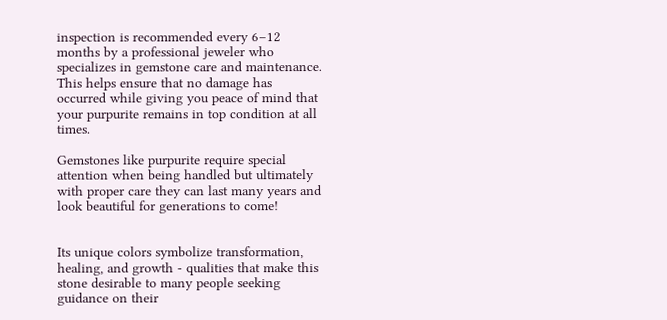inspection is recommended every 6–12 months by a professional jeweler who specializes in gemstone care and maintenance. This helps ensure that no damage has occurred while giving you peace of mind that your purpurite remains in top condition at all times.

Gemstones like purpurite require special attention when being handled but ultimately with proper care they can last many years and look beautiful for generations to come!


Its unique colors symbolize transformation, healing, and growth - qualities that make this stone desirable to many people seeking guidance on their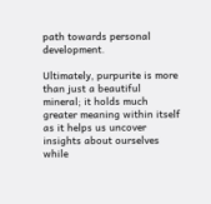path towards personal development.

Ultimately, purpurite is more than just a beautiful mineral; it holds much greater meaning within itself as it helps us uncover insights about ourselves while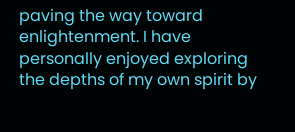paving the way toward enlightenment. I have personally enjoyed exploring the depths of my own spirit by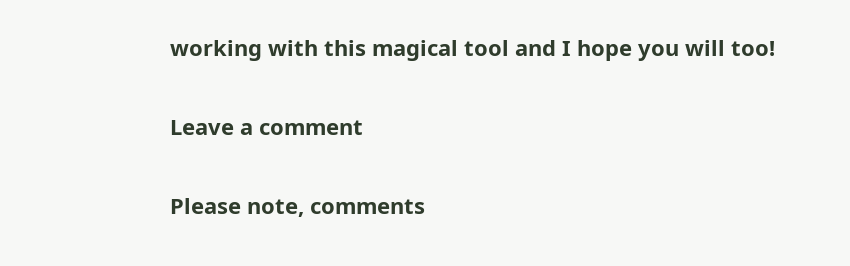working with this magical tool and I hope you will too!

Leave a comment

Please note, comments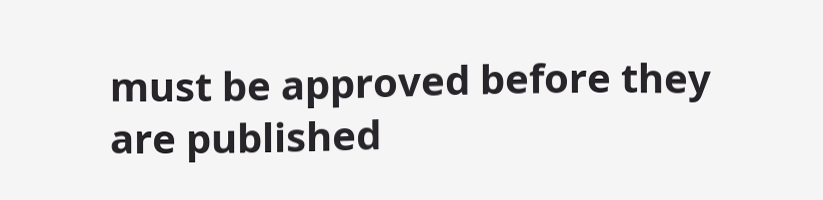must be approved before they are published